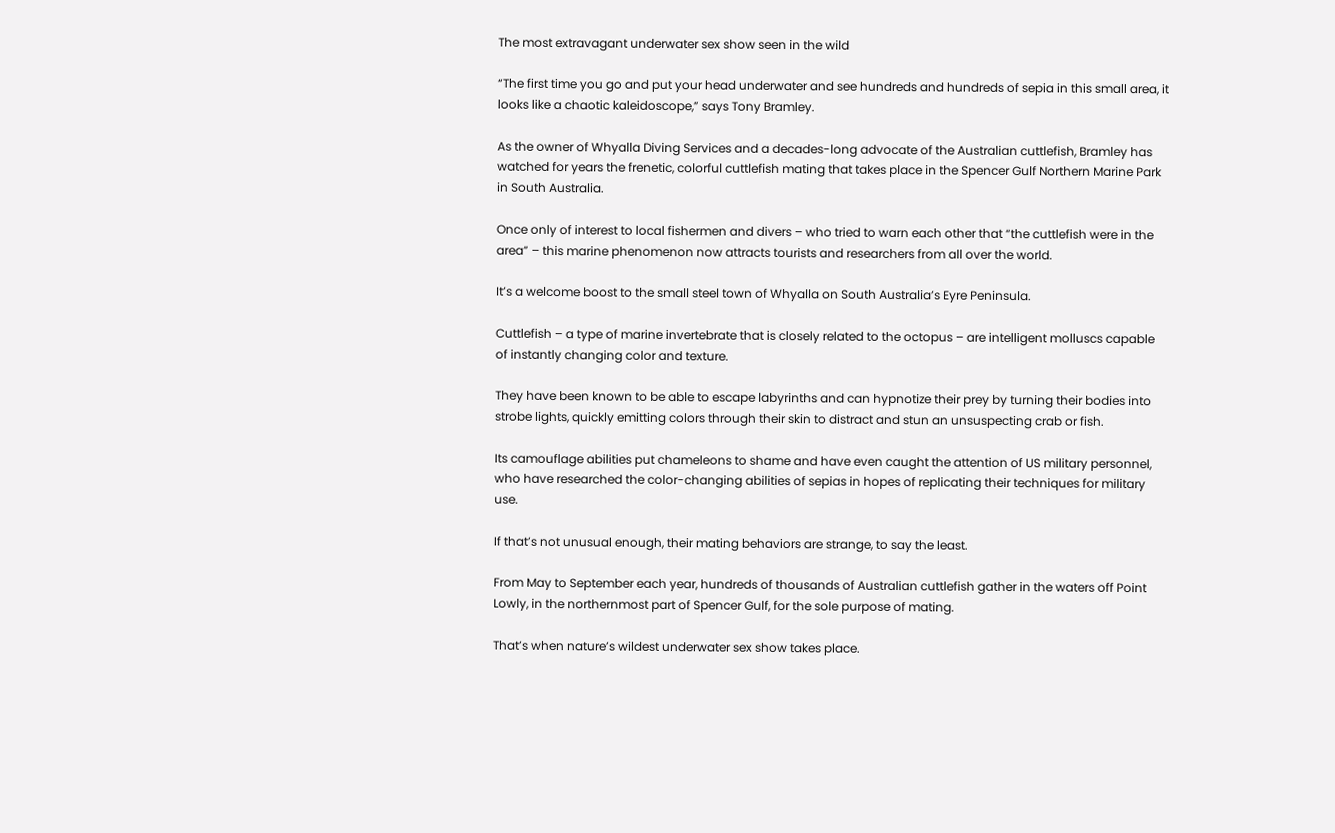The most extravagant underwater sex show seen in the wild

“The first time you go and put your head underwater and see hundreds and hundreds of sepia in this small area, it looks like a chaotic kaleidoscope,” says Tony Bramley.

As the owner of Whyalla Diving Services and a decades-long advocate of the Australian cuttlefish, Bramley has watched for years the frenetic, colorful cuttlefish mating that takes place in the Spencer Gulf Northern Marine Park in South Australia.

Once only of interest to local fishermen and divers – who tried to warn each other that “the cuttlefish were in the area” – this marine phenomenon now attracts tourists and researchers from all over the world.

It’s a welcome boost to the small steel town of Whyalla on South Australia’s Eyre Peninsula.

Cuttlefish – a type of marine invertebrate that is closely related to the octopus – are intelligent molluscs capable of instantly changing color and texture.

They have been known to be able to escape labyrinths and can hypnotize their prey by turning their bodies into strobe lights, quickly emitting colors through their skin to distract and stun an unsuspecting crab or fish.

Its camouflage abilities put chameleons to shame and have even caught the attention of US military personnel, who have researched the color-changing abilities of sepias in hopes of replicating their techniques for military use.

If that’s not unusual enough, their mating behaviors are strange, to say the least.

From May to September each year, hundreds of thousands of Australian cuttlefish gather in the waters off Point Lowly, in the northernmost part of Spencer Gulf, for the sole purpose of mating.

That’s when nature’s wildest underwater sex show takes place.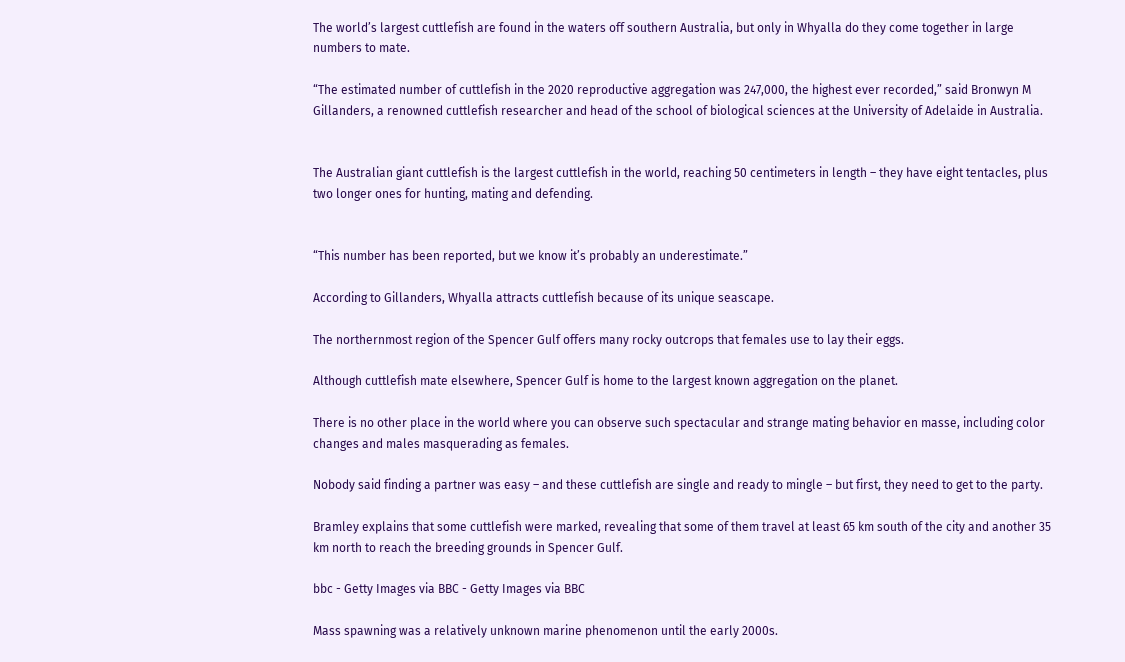The world’s largest cuttlefish are found in the waters off southern Australia, but only in Whyalla do they come together in large numbers to mate.

“The estimated number of cuttlefish in the 2020 reproductive aggregation was 247,000, the highest ever recorded,” said Bronwyn M Gillanders, a renowned cuttlefish researcher and head of the school of biological sciences at the University of Adelaide in Australia.


The Australian giant cuttlefish is the largest cuttlefish in the world, reaching 50 centimeters in length – they have eight tentacles, plus two longer ones for hunting, mating and defending.


“This number has been reported, but we know it’s probably an underestimate.”

According to Gillanders, Whyalla attracts cuttlefish because of its unique seascape.

The northernmost region of the Spencer Gulf offers many rocky outcrops that females use to lay their eggs.

Although cuttlefish mate elsewhere, Spencer Gulf is home to the largest known aggregation on the planet.

There is no other place in the world where you can observe such spectacular and strange mating behavior en masse, including color changes and males masquerading as females.

Nobody said finding a partner was easy – and these cuttlefish are single and ready to mingle – but first, they need to get to the party.

Bramley explains that some cuttlefish were marked, revealing that some of them travel at least 65 km south of the city and another 35 km north to reach the breeding grounds in Spencer Gulf.

bbc - Getty Images via BBC - Getty Images via BBC

Mass spawning was a relatively unknown marine phenomenon until the early 2000s.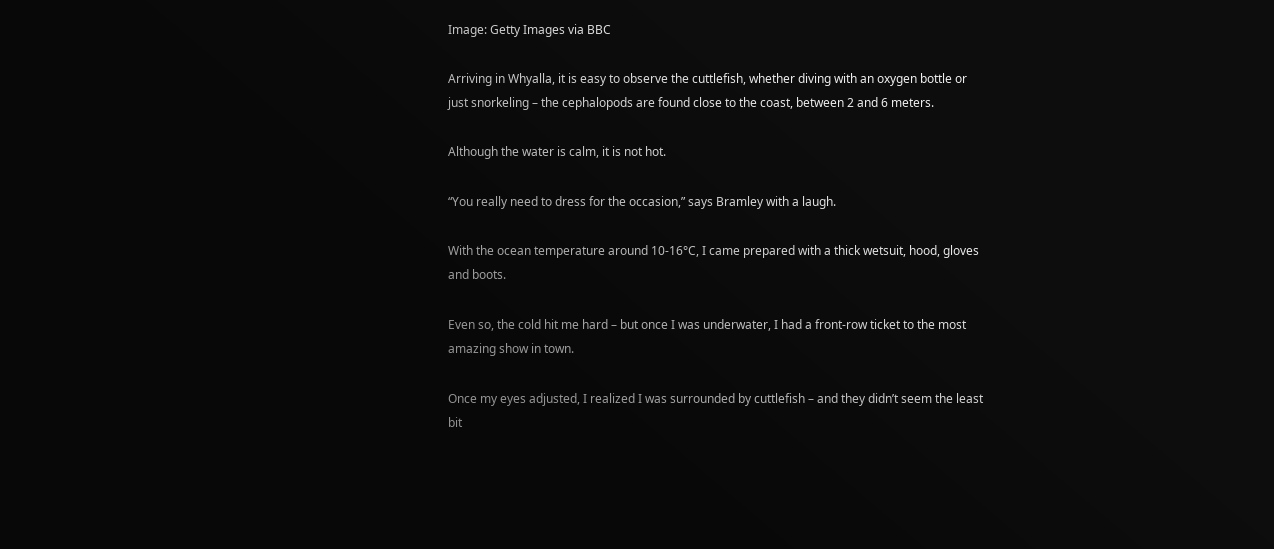Image: Getty Images via BBC

Arriving in Whyalla, it is easy to observe the cuttlefish, whether diving with an oxygen bottle or just snorkeling – the cephalopods are found close to the coast, between 2 and 6 meters.

Although the water is calm, it is not hot.

“You really need to dress for the occasion,” says Bramley with a laugh.

With the ocean temperature around 10-16°C, I came prepared with a thick wetsuit, hood, gloves and boots.

Even so, the cold hit me hard – but once I was underwater, I had a front-row ticket to the most amazing show in town.

Once my eyes adjusted, I realized I was surrounded by cuttlefish – and they didn’t seem the least bit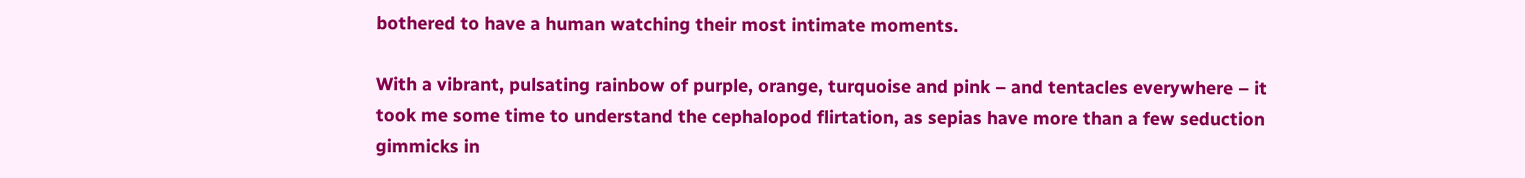bothered to have a human watching their most intimate moments.

With a vibrant, pulsating rainbow of purple, orange, turquoise and pink – and tentacles everywhere – it took me some time to understand the cephalopod flirtation, as sepias have more than a few seduction gimmicks in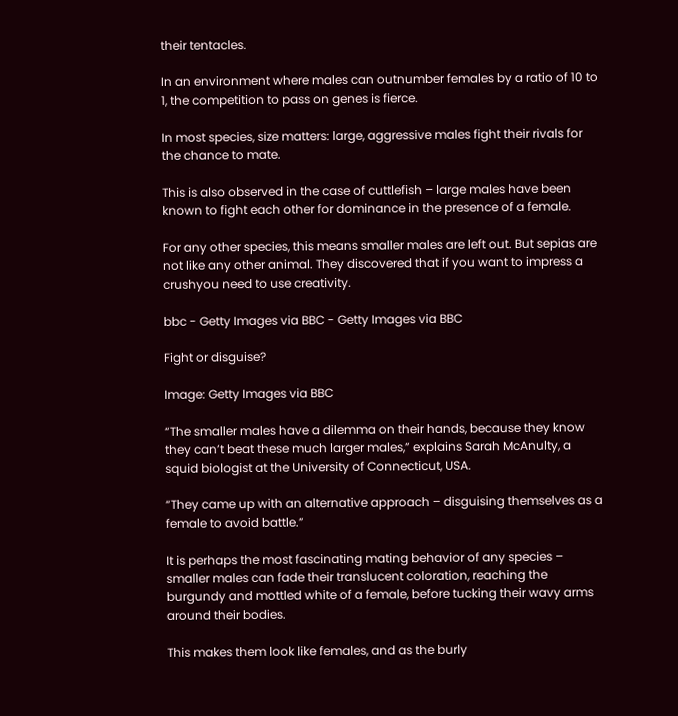their tentacles.

In an environment where males can outnumber females by a ratio of 10 to 1, the competition to pass on genes is fierce.

In most species, size matters: large, aggressive males fight their rivals for the chance to mate.

This is also observed in the case of cuttlefish – large males have been known to fight each other for dominance in the presence of a female.

For any other species, this means smaller males are left out. But sepias are not like any other animal. They discovered that if you want to impress a crushyou need to use creativity.

bbc - Getty Images via BBC - Getty Images via BBC

Fight or disguise?

Image: Getty Images via BBC

“The smaller males have a dilemma on their hands, because they know they can’t beat these much larger males,” explains Sarah McAnulty, a squid biologist at the University of Connecticut, USA.

“They came up with an alternative approach – disguising themselves as a female to avoid battle.”

It is perhaps the most fascinating mating behavior of any species – smaller males can fade their translucent coloration, reaching the burgundy and mottled white of a female, before tucking their wavy arms around their bodies.

This makes them look like females, and as the burly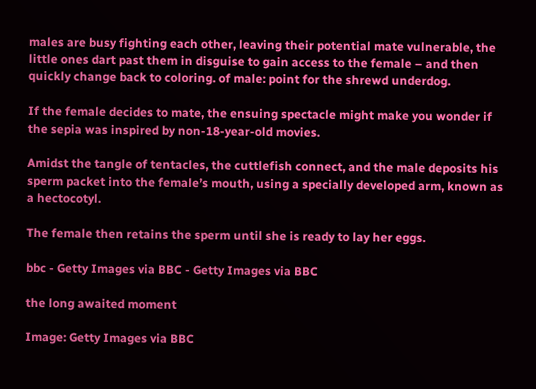males are busy fighting each other, leaving their potential mate vulnerable, the little ones dart past them in disguise to gain access to the female – and then quickly change back to coloring. of male: point for the shrewd underdog.

If the female decides to mate, the ensuing spectacle might make you wonder if the sepia was inspired by non-18-year-old movies.

Amidst the tangle of tentacles, the cuttlefish connect, and the male deposits his sperm packet into the female’s mouth, using a specially developed arm, known as a hectocotyl.

The female then retains the sperm until she is ready to lay her eggs.

bbc - Getty Images via BBC - Getty Images via BBC

the long awaited moment

Image: Getty Images via BBC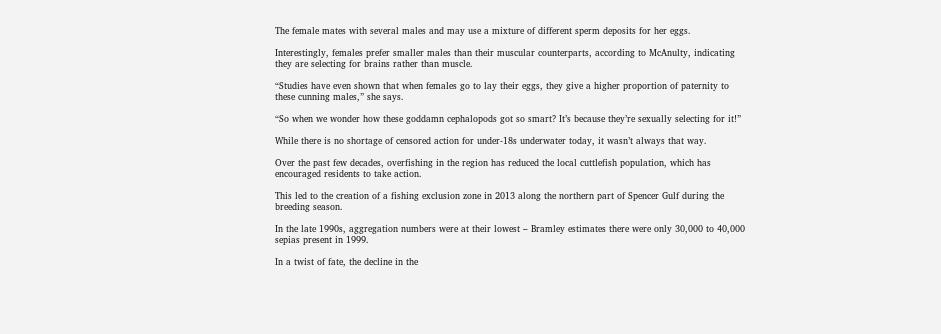The female mates with several males and may use a mixture of different sperm deposits for her eggs.

Interestingly, females prefer smaller males than their muscular counterparts, according to McAnulty, indicating they are selecting for brains rather than muscle.

“Studies have even shown that when females go to lay their eggs, they give a higher proportion of paternity to these cunning males,” she says.

“So when we wonder how these goddamn cephalopods got so smart? It’s because they’re sexually selecting for it!”

While there is no shortage of censored action for under-18s underwater today, it wasn’t always that way.

Over the past few decades, overfishing in the region has reduced the local cuttlefish population, which has encouraged residents to take action.

This led to the creation of a fishing exclusion zone in 2013 along the northern part of Spencer Gulf during the breeding season.

In the late 1990s, aggregation numbers were at their lowest – Bramley estimates there were only 30,000 to 40,000 sepias present in 1999.

In a twist of fate, the decline in the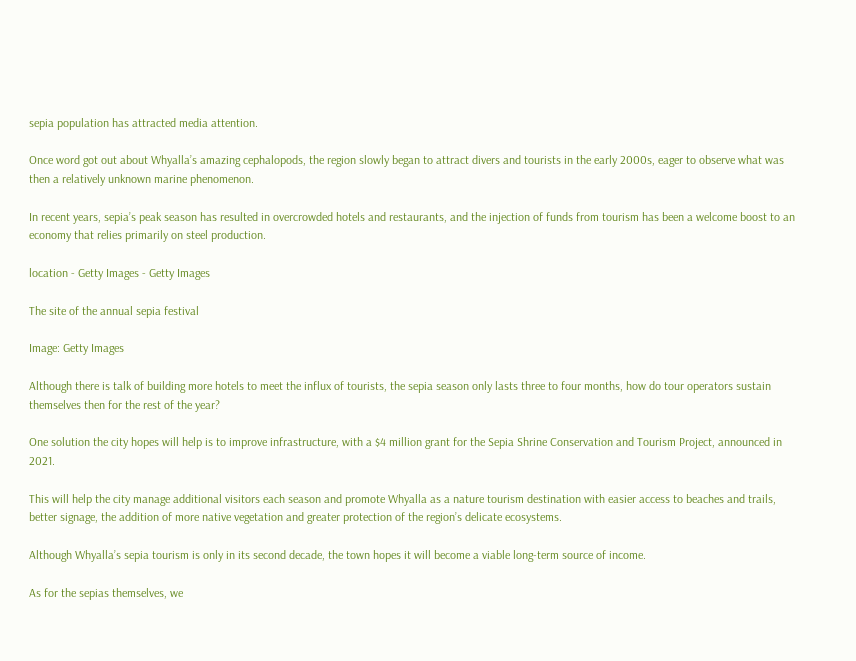sepia population has attracted media attention.

Once word got out about Whyalla’s amazing cephalopods, the region slowly began to attract divers and tourists in the early 2000s, eager to observe what was then a relatively unknown marine phenomenon.

In recent years, sepia’s peak season has resulted in overcrowded hotels and restaurants, and the injection of funds from tourism has been a welcome boost to an economy that relies primarily on steel production.

location - Getty Images - Getty Images

The site of the annual sepia festival

Image: Getty Images

Although there is talk of building more hotels to meet the influx of tourists, the sepia season only lasts three to four months, how do tour operators sustain themselves then for the rest of the year?

One solution the city hopes will help is to improve infrastructure, with a $4 million grant for the Sepia Shrine Conservation and Tourism Project, announced in 2021.

This will help the city manage additional visitors each season and promote Whyalla as a nature tourism destination with easier access to beaches and trails, better signage, the addition of more native vegetation and greater protection of the region’s delicate ecosystems.

Although Whyalla’s sepia tourism is only in its second decade, the town hopes it will become a viable long-term source of income.

As for the sepias themselves, we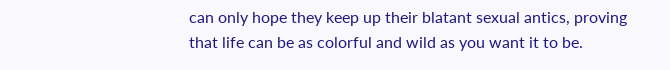can only hope they keep up their blatant sexual antics, proving that life can be as colorful and wild as you want it to be.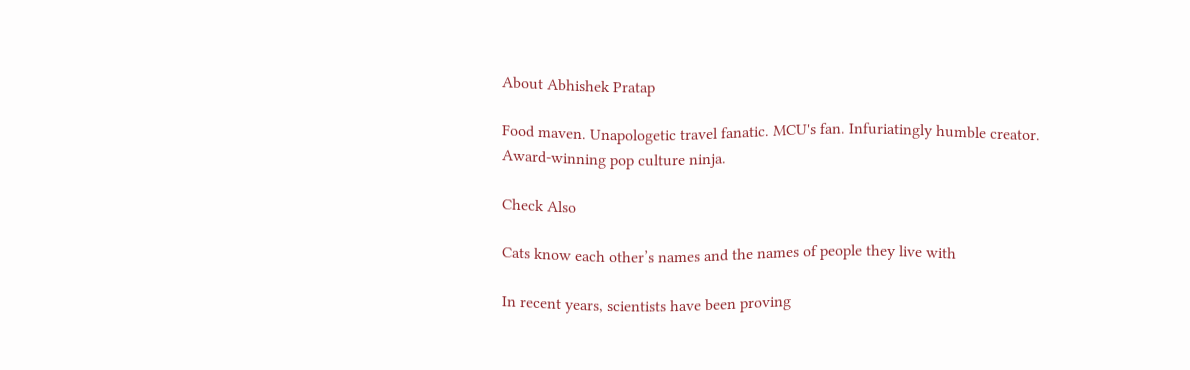About Abhishek Pratap

Food maven. Unapologetic travel fanatic. MCU's fan. Infuriatingly humble creator. Award-winning pop culture ninja.

Check Also

Cats know each other’s names and the names of people they live with

In recent years, scientists have been proving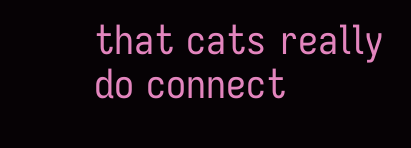that cats really do connect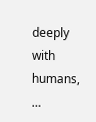deeply with humans, …